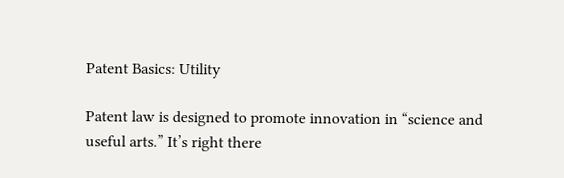Patent Basics: Utility

Patent law is designed to promote innovation in “science and useful arts.” It’s right there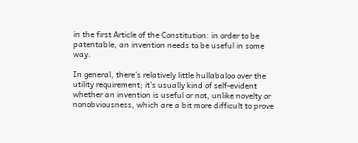in the first Article of the Constitution: in order to be patentable, an invention needs to be useful in some way.

In general, there’s relatively little hullabaloo over the utility requirement; it’s usually kind of self-evident whether an invention is useful or not, unlike novelty or nonobviousness, which are a bit more difficult to prove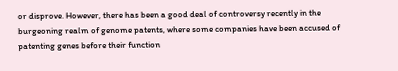or disprove. However, there has been a good deal of controversy recently in the burgeoning realm of genome patents, where some companies have been accused of patenting genes before their function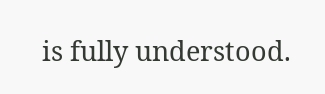is fully understood.